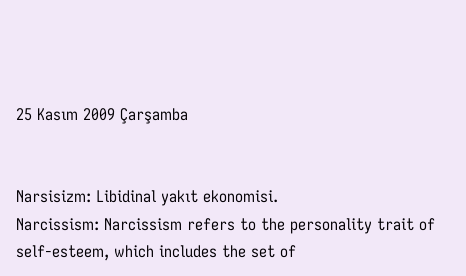25 Kasım 2009 Çarşamba


Narsisizm: Libidinal yakıt ekonomisi.
Narcissism: Narcissism refers to the personality trait of self-esteem, which includes the set of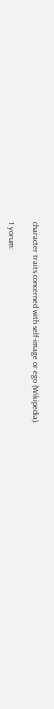character traits concerned with self-image or ego (Wikipedia).

1 yorum: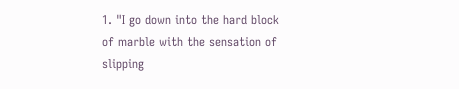1. "I go down into the hard block of marble with the sensation of slipping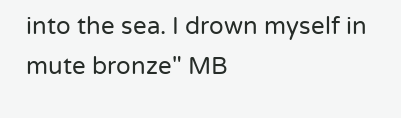into the sea. I drown myself in mute bronze" MB